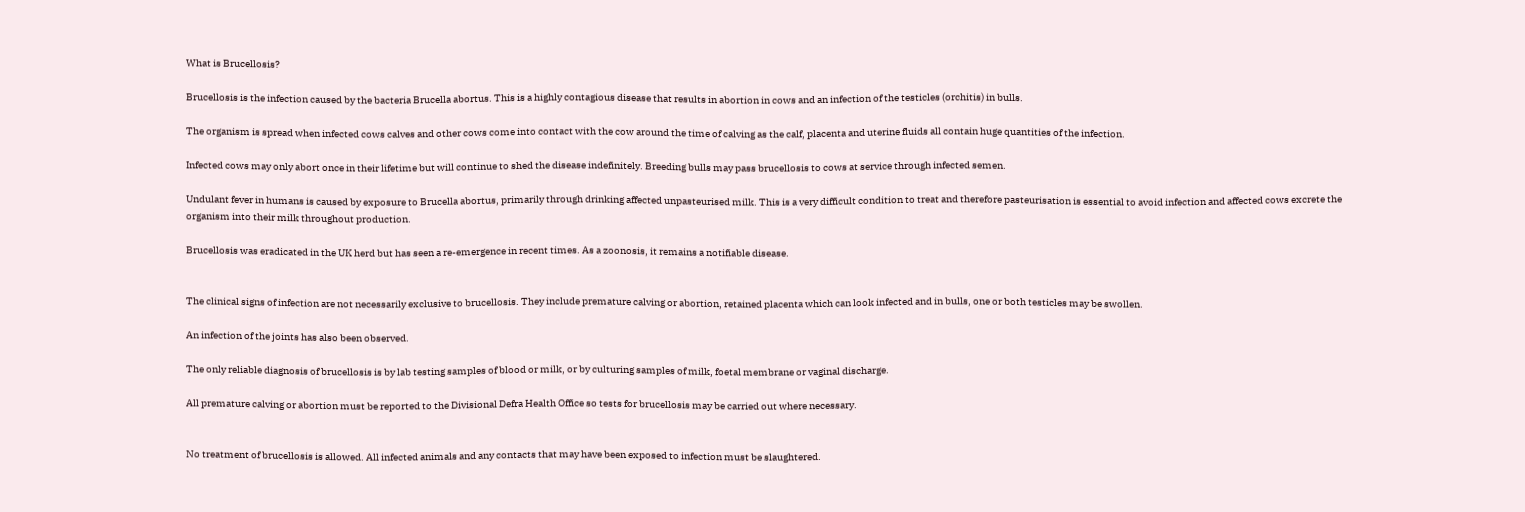What is Brucellosis?

Brucellosis is the infection caused by the bacteria Brucella abortus. This is a highly contagious disease that results in abortion in cows and an infection of the testicles (orchitis) in bulls.

The organism is spread when infected cows calves and other cows come into contact with the cow around the time of calving as the calf, placenta and uterine fluids all contain huge quantities of the infection.

Infected cows may only abort once in their lifetime but will continue to shed the disease indefinitely. Breeding bulls may pass brucellosis to cows at service through infected semen.

Undulant fever in humans is caused by exposure to Brucella abortus, primarily through drinking affected unpasteurised milk. This is a very difficult condition to treat and therefore pasteurisation is essential to avoid infection and affected cows excrete the organism into their milk throughout production.

Brucellosis was eradicated in the UK herd but has seen a re-emergence in recent times. As a zoonosis, it remains a notifiable disease.


The clinical signs of infection are not necessarily exclusive to brucellosis. They include premature calving or abortion, retained placenta which can look infected and in bulls, one or both testicles may be swollen.

An infection of the joints has also been observed.

The only reliable diagnosis of brucellosis is by lab testing samples of blood or milk, or by culturing samples of milk, foetal membrane or vaginal discharge.

All premature calving or abortion must be reported to the Divisional Defra Health Office so tests for brucellosis may be carried out where necessary.


No treatment of brucellosis is allowed. All infected animals and any contacts that may have been exposed to infection must be slaughtered.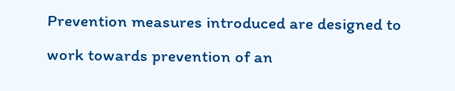Prevention measures introduced are designed to work towards prevention of an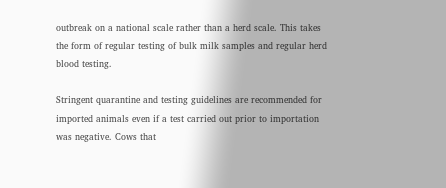outbreak on a national scale rather than a herd scale. This takes the form of regular testing of bulk milk samples and regular herd blood testing.

Stringent quarantine and testing guidelines are recommended for imported animals even if a test carried out prior to importation was negative. Cows that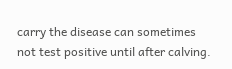carry the disease can sometimes not test positive until after calving.